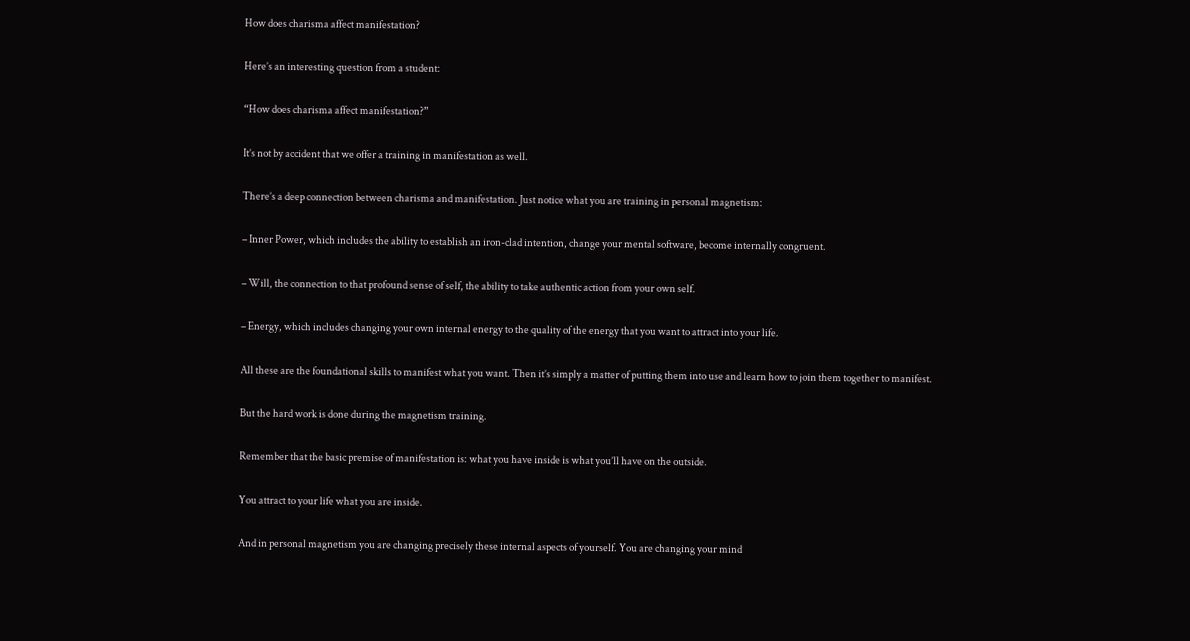How does charisma affect manifestation?

Here’s an interesting question from a student:

“How does charisma affect manifestation?”

It’s not by accident that we offer a training in manifestation as well.

There’s a deep connection between charisma and manifestation. Just notice what you are training in personal magnetism:

– Inner Power, which includes the ability to establish an iron-clad intention, change your mental software, become internally congruent.

– Will, the connection to that profound sense of self, the ability to take authentic action from your own self.

– Energy, which includes changing your own internal energy to the quality of the energy that you want to attract into your life.

All these are the foundational skills to manifest what you want. Then it’s simply a matter of putting them into use and learn how to join them together to manifest.

But the hard work is done during the magnetism training.

Remember that the basic premise of manifestation is: what you have inside is what you’ll have on the outside.

You attract to your life what you are inside.

And in personal magnetism you are changing precisely these internal aspects of yourself. You are changing your mind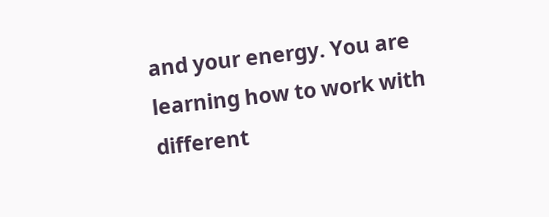and your energy. You are learning how to work with different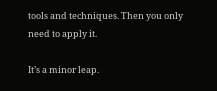tools and techniques. Then you only need to apply it.

It’s a minor leap.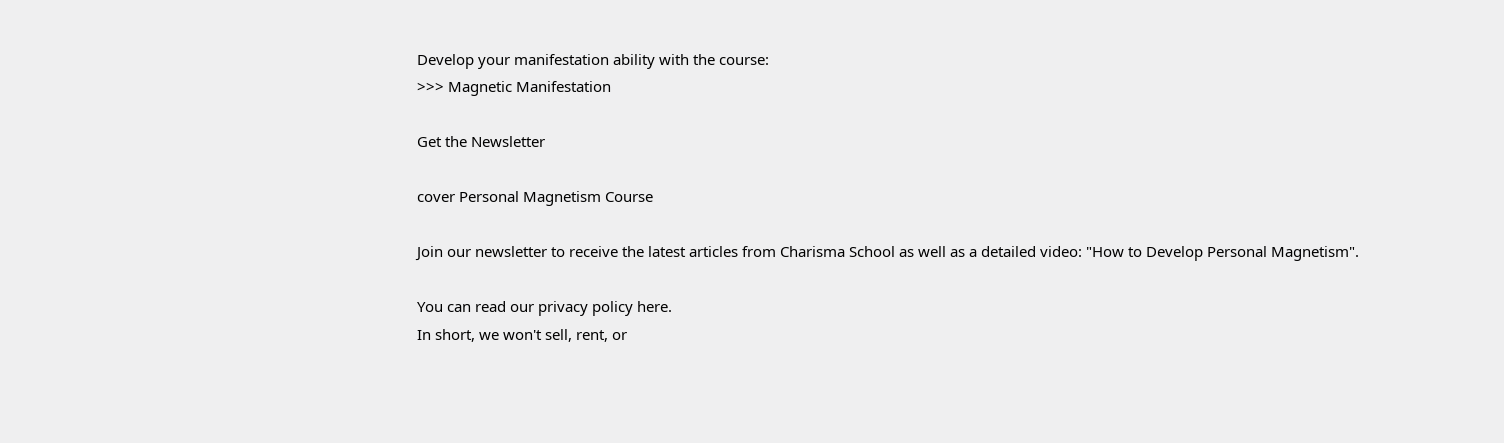Develop your manifestation ability with the course:
>>> Magnetic Manifestation

Get the Newsletter

cover Personal Magnetism Course

Join our newsletter to receive the latest articles from Charisma School as well as a detailed video: "How to Develop Personal Magnetism".

You can read our privacy policy here.
In short, we won't sell, rent, or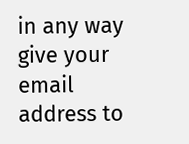in any way give your email address to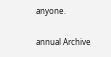anyone.

annual Archive